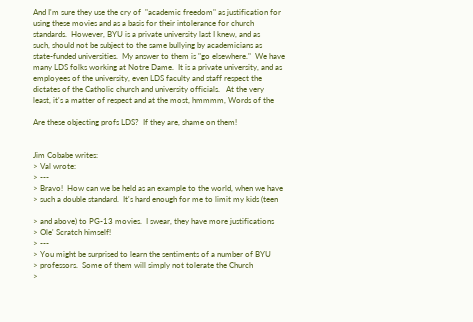And I'm sure they use the cry of  "academic freedom" as justification for
using these movies and as a basis for their intolerance for church
standards.  However, BYU is a private university last I knew, and as
such, should not be subject to the same bullying by academicians as
state-funded universities.  My answer to them is "go elsewhere."  We have
many LDS folks working at Notre Dame.  It is a private university, and as
employees of the university, even LDS faculty and staff respect the
dictates of the Catholic church and university officials.   At the very
least, it's a matter of respect and at the most, hmmmm, Words of the

Are these objecting profs LDS?  If they are, shame on them!


Jim Cobabe writes:
> Val wrote:
> ---
> Bravo!  How can we be held as an example to the world, when we have
> such a double standard.  It's hard enough for me to limit my kids (teen

> and above) to PG-13 movies.  I swear, they have more justifications
> Ole' Scratch himself!
> ---
> You might be surprised to learn the sentiments of a number of BYU
> professors.  Some of them will simply not tolerate the Church
>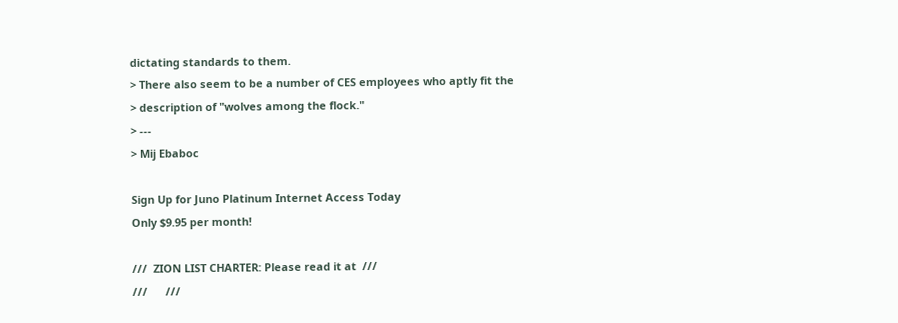dictating standards to them.
> There also seem to be a number of CES employees who aptly fit the
> description of "wolves among the flock."
> ---
> Mij Ebaboc

Sign Up for Juno Platinum Internet Access Today
Only $9.95 per month!

///  ZION LIST CHARTER: Please read it at  ///
///      ///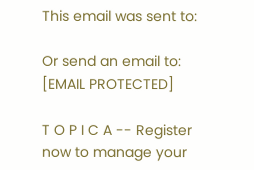This email was sent to:

Or send an email to: [EMAIL PROTECTED]

T O P I C A -- Register now to manage your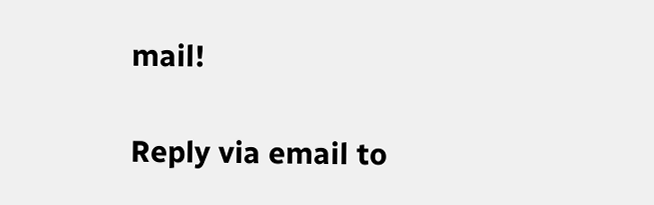mail!

Reply via email to